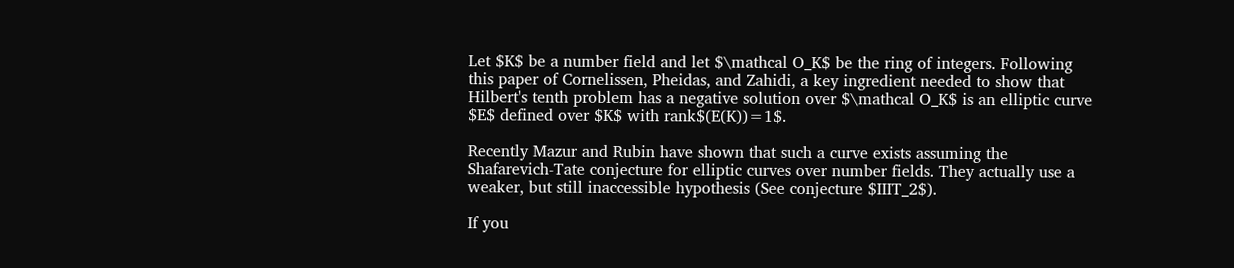Let $K$ be a number field and let $\mathcal O_K$ be the ring of integers. Following this paper of Cornelissen, Pheidas, and Zahidi, a key ingredient needed to show that Hilbert's tenth problem has a negative solution over $\mathcal O_K$ is an elliptic curve $E$ defined over $K$ with rank$(E(K))=1$.

Recently Mazur and Rubin have shown that such a curve exists assuming the Shafarevich-Tate conjecture for elliptic curves over number fields. They actually use a weaker, but still inaccessible hypothesis (See conjecture $IIIT_2$).

If you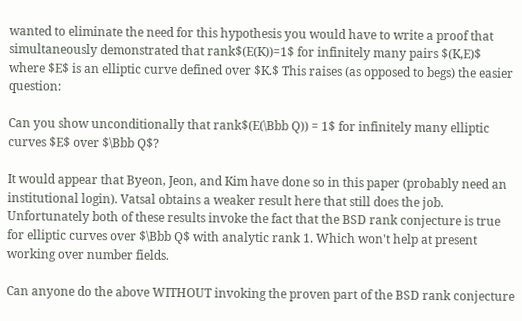wanted to eliminate the need for this hypothesis you would have to write a proof that simultaneously demonstrated that rank$(E(K))=1$ for infinitely many pairs $(K,E)$ where $E$ is an elliptic curve defined over $K.$ This raises (as opposed to begs) the easier question:

Can you show unconditionally that rank$(E(\Bbb Q)) = 1$ for infinitely many elliptic curves $E$ over $\Bbb Q$?

It would appear that Byeon, Jeon, and Kim have done so in this paper (probably need an institutional login). Vatsal obtains a weaker result here that still does the job. Unfortunately both of these results invoke the fact that the BSD rank conjecture is true for elliptic curves over $\Bbb Q$ with analytic rank 1. Which won't help at present working over number fields.

Can anyone do the above WITHOUT invoking the proven part of the BSD rank conjecture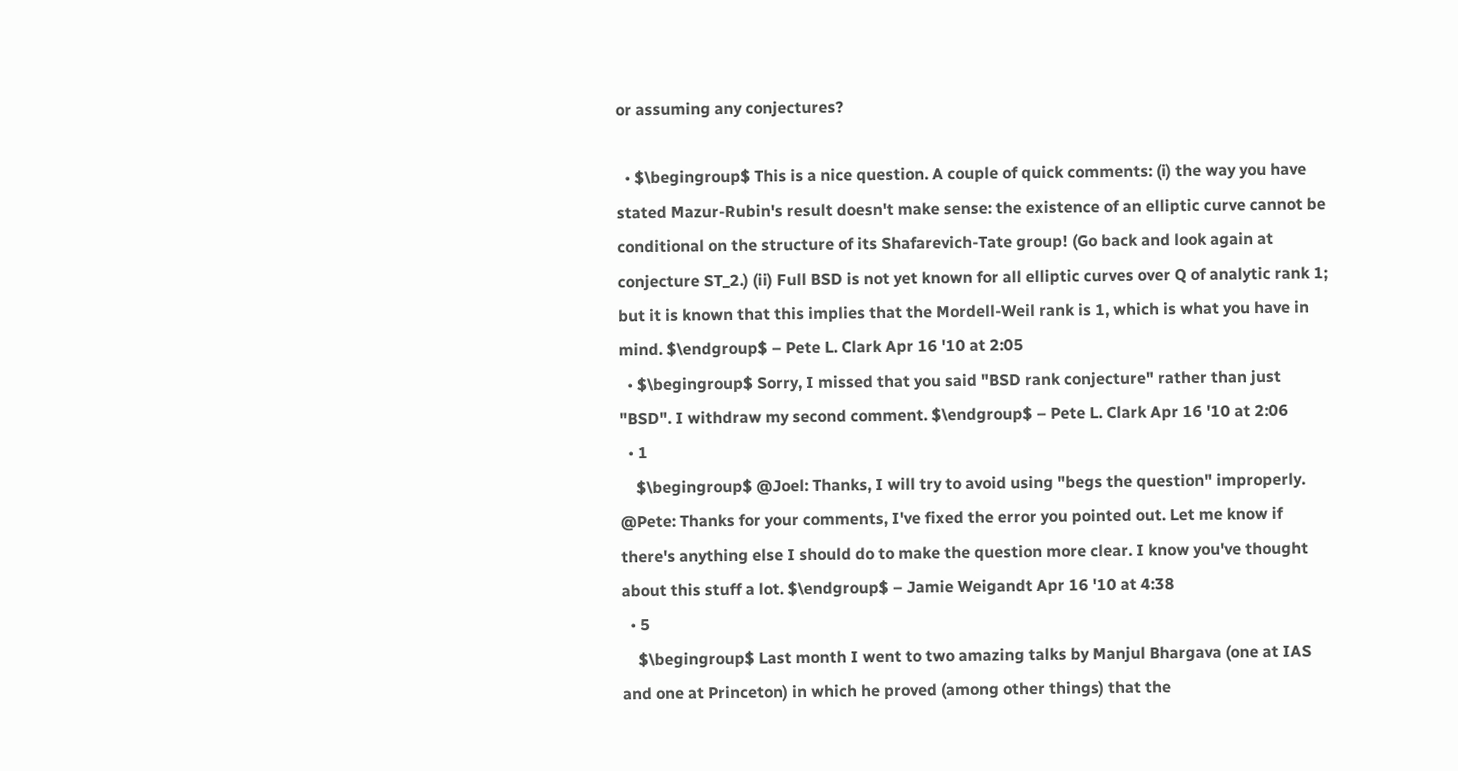or assuming any conjectures?

  • $\begingroup$ This is a nice question. A couple of quick comments: (i) the way you have stated Mazur-Rubin's result doesn't make sense: the existence of an elliptic curve cannot be conditional on the structure of its Shafarevich-Tate group! (Go back and look again at conjecture ST_2.) (ii) Full BSD is not yet known for all elliptic curves over Q of analytic rank 1; but it is known that this implies that the Mordell-Weil rank is 1, which is what you have in mind. $\endgroup$ – Pete L. Clark Apr 16 '10 at 2:05
  • $\begingroup$ Sorry, I missed that you said "BSD rank conjecture" rather than just "BSD". I withdraw my second comment. $\endgroup$ – Pete L. Clark Apr 16 '10 at 2:06
  • 1
    $\begingroup$ @Joel: Thanks, I will try to avoid using "begs the question" improperly. @Pete: Thanks for your comments, I've fixed the error you pointed out. Let me know if there's anything else I should do to make the question more clear. I know you've thought about this stuff a lot. $\endgroup$ – Jamie Weigandt Apr 16 '10 at 4:38
  • 5
    $\begingroup$ Last month I went to two amazing talks by Manjul Bhargava (one at IAS and one at Princeton) in which he proved (among other things) that the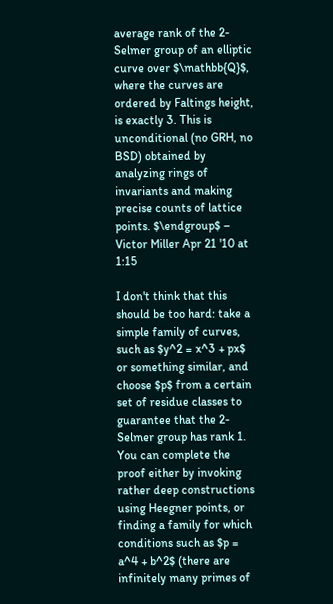average rank of the 2-Selmer group of an elliptic curve over $\mathbb{Q}$, where the curves are ordered by Faltings height, is exactly 3. This is unconditional (no GRH, no BSD) obtained by analyzing rings of invariants and making precise counts of lattice points. $\endgroup$ – Victor Miller Apr 21 '10 at 1:15

I don't think that this should be too hard: take a simple family of curves, such as $y^2 = x^3 + px$ or something similar, and choose $p$ from a certain set of residue classes to guarantee that the 2-Selmer group has rank 1. You can complete the proof either by invoking rather deep constructions using Heegner points, or finding a family for which conditions such as $p = a^4 + b^2$ (there are infinitely many primes of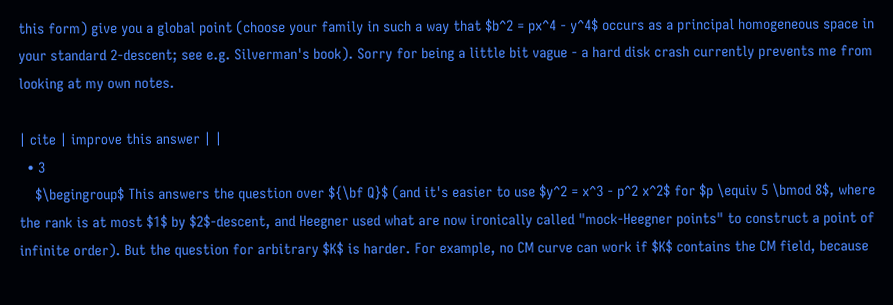this form) give you a global point (choose your family in such a way that $b^2 = px^4 - y^4$ occurs as a principal homogeneous space in your standard 2-descent; see e.g. Silverman's book). Sorry for being a little bit vague - a hard disk crash currently prevents me from looking at my own notes.

| cite | improve this answer | |
  • 3
    $\begingroup$ This answers the question over ${\bf Q}$ (and it's easier to use $y^2 = x^3 - p^2 x^2$ for $p \equiv 5 \bmod 8$, where the rank is at most $1$ by $2$-descent, and Heegner used what are now ironically called "mock-Heegner points" to construct a point of infinite order). But the question for arbitrary $K$ is harder. For example, no CM curve can work if $K$ contains the CM field, because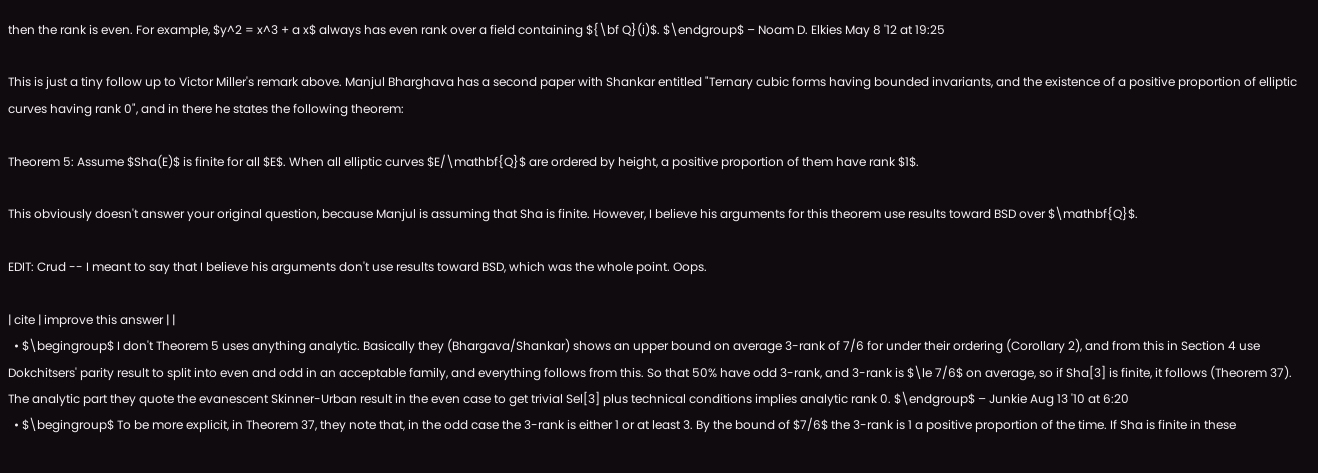then the rank is even. For example, $y^2 = x^3 + a x$ always has even rank over a field containing ${\bf Q}(i)$. $\endgroup$ – Noam D. Elkies May 8 '12 at 19:25

This is just a tiny follow up to Victor Miller's remark above. Manjul Bharghava has a second paper with Shankar entitled "Ternary cubic forms having bounded invariants, and the existence of a positive proportion of elliptic curves having rank 0", and in there he states the following theorem:

Theorem 5: Assume $Sha(E)$ is finite for all $E$. When all elliptic curves $E/\mathbf{Q}$ are ordered by height, a positive proportion of them have rank $1$.

This obviously doesn't answer your original question, because Manjul is assuming that Sha is finite. However, I believe his arguments for this theorem use results toward BSD over $\mathbf{Q}$.

EDIT: Crud -- I meant to say that I believe his arguments don't use results toward BSD, which was the whole point. Oops.

| cite | improve this answer | |
  • $\begingroup$ I don't Theorem 5 uses anything analytic. Basically they (Bhargava/Shankar) shows an upper bound on average 3-rank of 7/6 for under their ordering (Corollary 2), and from this in Section 4 use Dokchitsers' parity result to split into even and odd in an acceptable family, and everything follows from this. So that 50% have odd 3-rank, and 3-rank is $\le 7/6$ on average, so if Sha[3] is finite, it follows (Theorem 37). The analytic part they quote the evanescent Skinner-Urban result in the even case to get trivial Sel[3] plus technical conditions implies analytic rank 0. $\endgroup$ – Junkie Aug 13 '10 at 6:20
  • $\begingroup$ To be more explicit, in Theorem 37, they note that, in the odd case the 3-rank is either 1 or at least 3. By the bound of $7/6$ the 3-rank is 1 a positive proportion of the time. If Sha is finite in these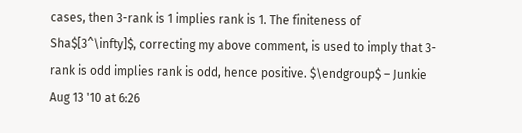cases, then 3-rank is 1 implies rank is 1. The finiteness of Sha$[3^\infty]$, correcting my above comment, is used to imply that 3-rank is odd implies rank is odd, hence positive. $\endgroup$ – Junkie Aug 13 '10 at 6:26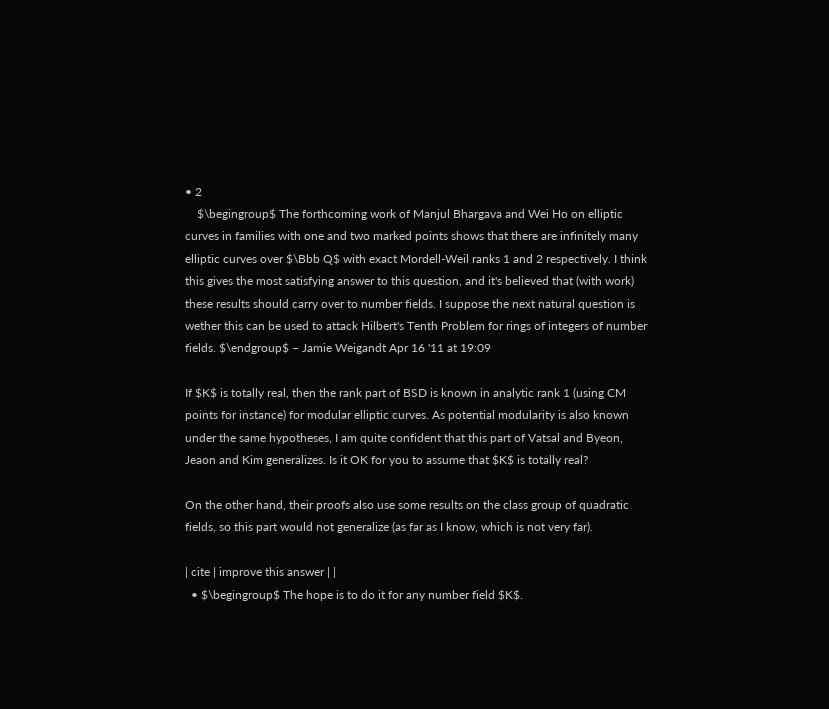• 2
    $\begingroup$ The forthcoming work of Manjul Bhargava and Wei Ho on elliptic curves in families with one and two marked points shows that there are infinitely many elliptic curves over $\Bbb Q$ with exact Mordell-Weil ranks 1 and 2 respectively. I think this gives the most satisfying answer to this question, and it's believed that (with work) these results should carry over to number fields. I suppose the next natural question is wether this can be used to attack Hilbert's Tenth Problem for rings of integers of number fields. $\endgroup$ – Jamie Weigandt Apr 16 '11 at 19:09

If $K$ is totally real, then the rank part of BSD is known in analytic rank 1 (using CM points for instance) for modular elliptic curves. As potential modularity is also known under the same hypotheses, I am quite confident that this part of Vatsal and Byeon, Jeaon and Kim generalizes. Is it OK for you to assume that $K$ is totally real?

On the other hand, their proofs also use some results on the class group of quadratic fields, so this part would not generalize (as far as I know, which is not very far).

| cite | improve this answer | |
  • $\begingroup$ The hope is to do it for any number field $K$.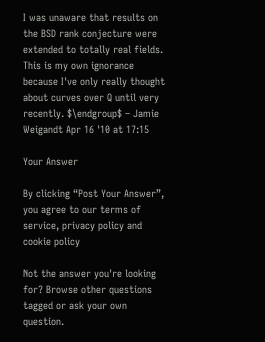I was unaware that results on the BSD rank conjecture were extended to totally real fields. This is my own ignorance because I've only really thought about curves over Q until very recently. $\endgroup$ – Jamie Weigandt Apr 16 '10 at 17:15

Your Answer

By clicking “Post Your Answer”, you agree to our terms of service, privacy policy and cookie policy

Not the answer you're looking for? Browse other questions tagged or ask your own question.